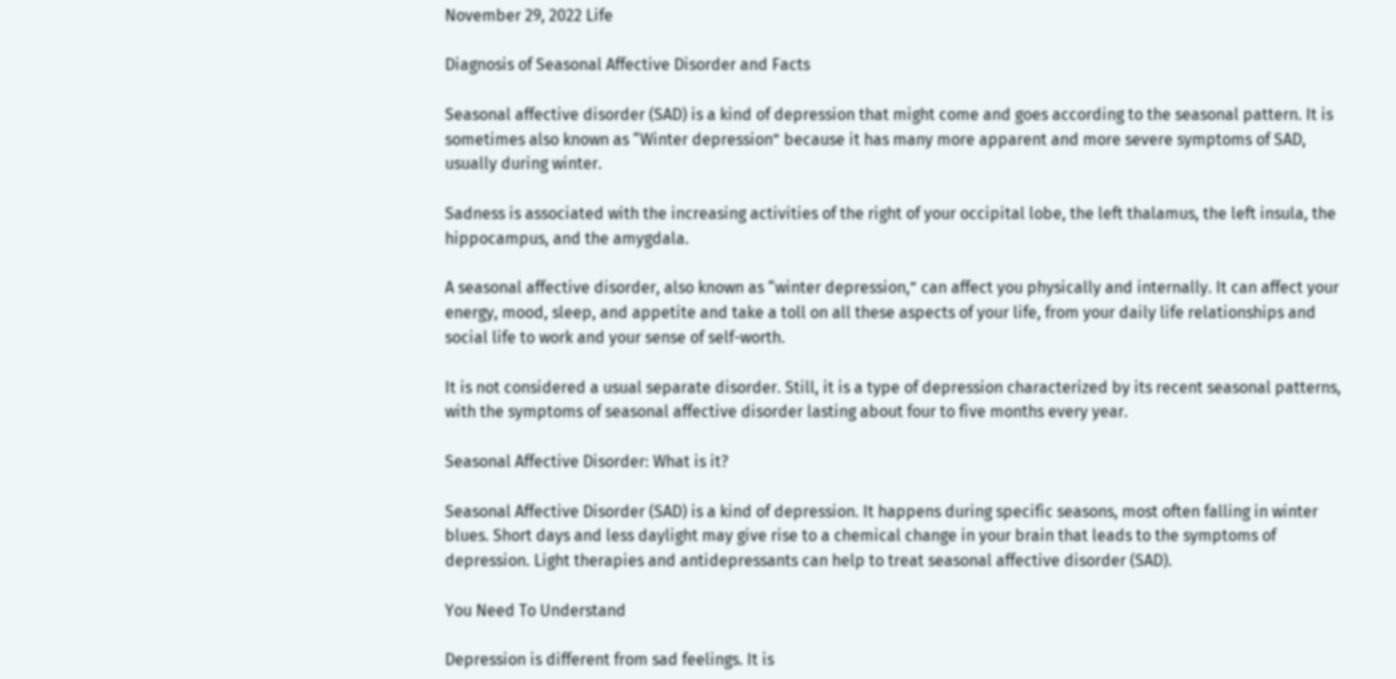November 29, 2022 Life

Diagnosis of Seasonal Affective Disorder and Facts

Seasonal affective disorder (SAD) is a kind of depression that might come and goes according to the seasonal pattern. It is sometimes also known as “Winter depression” because it has many more apparent and more severe symptoms of SAD, usually during winter.

Sadness is associated with the increasing activities of the right of your occipital lobe, the left thalamus, the left insula, the hippocampus, and the amygdala.

A seasonal affective disorder, also known as “winter depression,” can affect you physically and internally. It can affect your energy, mood, sleep, and appetite and take a toll on all these aspects of your life, from your daily life relationships and social life to work and your sense of self-worth.

It is not considered a usual separate disorder. Still, it is a type of depression characterized by its recent seasonal patterns, with the symptoms of seasonal affective disorder lasting about four to five months every year.

Seasonal Affective Disorder: What is it?

Seasonal Affective Disorder (SAD) is a kind of depression. It happens during specific seasons, most often falling in winter blues. Short days and less daylight may give rise to a chemical change in your brain that leads to the symptoms of depression. Light therapies and antidepressants can help to treat seasonal affective disorder (SAD).

You Need To Understand

Depression is different from sad feelings. It is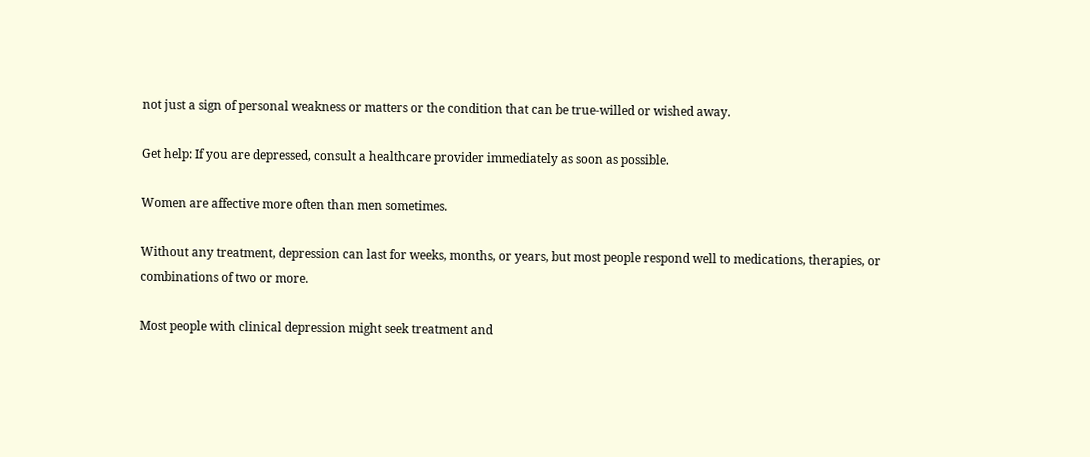not just a sign of personal weakness or matters or the condition that can be true-willed or wished away.

Get help: If you are depressed, consult a healthcare provider immediately as soon as possible.

Women are affective more often than men sometimes.

Without any treatment, depression can last for weeks, months, or years, but most people respond well to medications, therapies, or combinations of two or more.

Most people with clinical depression might seek treatment and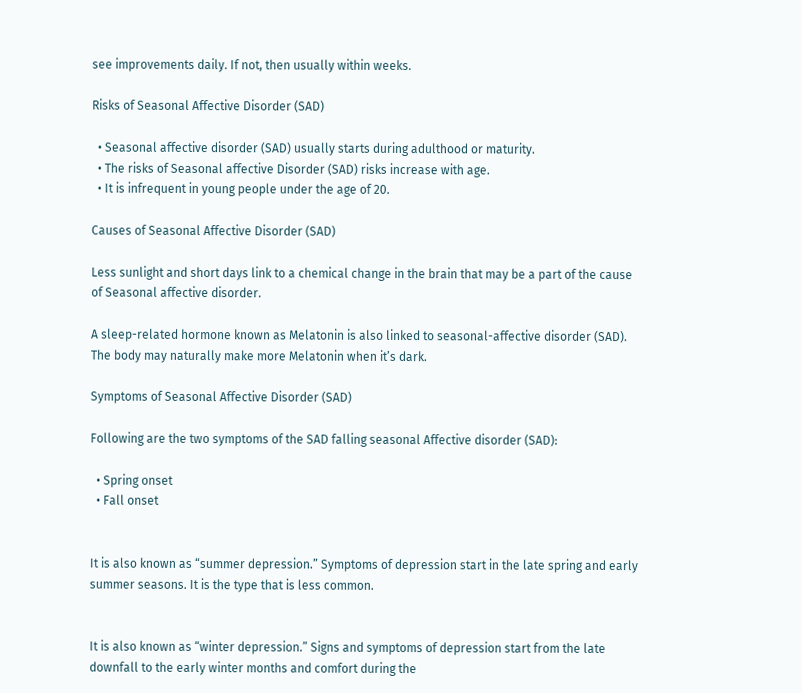see improvements daily. If not, then usually within weeks.

Risks of Seasonal Affective Disorder (SAD)

  • Seasonal affective disorder (SAD) usually starts during adulthood or maturity.
  • The risks of Seasonal affective Disorder (SAD) risks increase with age.
  • It is infrequent in young people under the age of 20.

Causes of Seasonal Affective Disorder (SAD)

Less sunlight and short days link to a chemical change in the brain that may be a part of the cause of Seasonal affective disorder.

A sleep-related hormone known as Melatonin is also linked to seasonal-affective disorder (SAD). The body may naturally make more Melatonin when it’s dark.

Symptoms of Seasonal Affective Disorder (SAD)

Following are the two symptoms of the SAD falling seasonal Affective disorder (SAD):

  • Spring onset
  • Fall onset


It is also known as “summer depression.” Symptoms of depression start in the late spring and early summer seasons. It is the type that is less common.


It is also known as “winter depression.” Signs and symptoms of depression start from the late downfall to the early winter months and comfort during the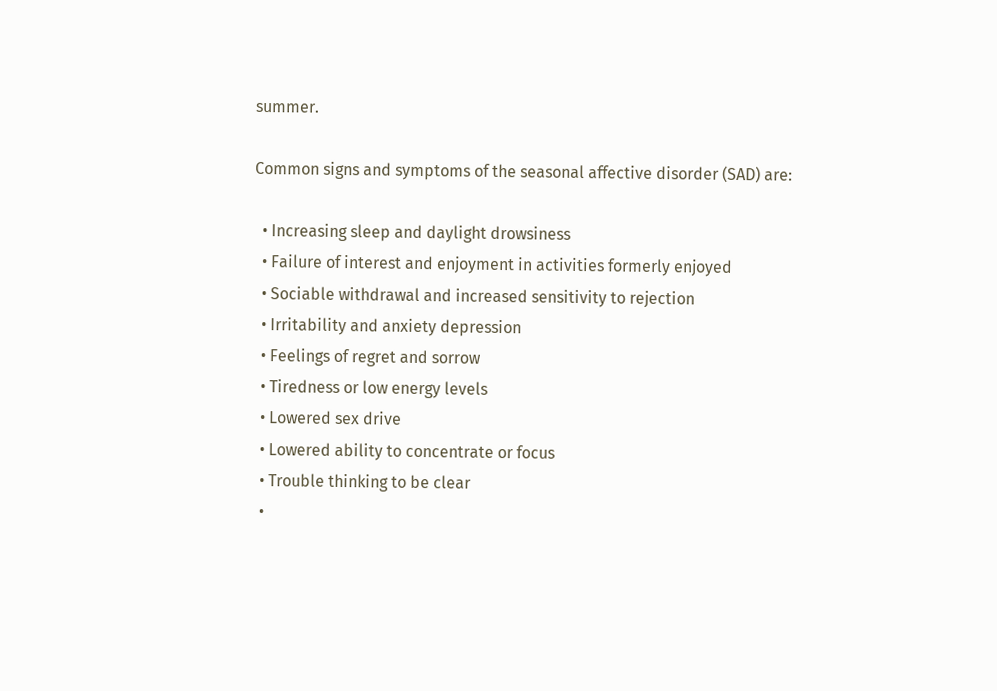summer.

Common signs and symptoms of the seasonal affective disorder (SAD) are:

  • Increasing sleep and daylight drowsiness
  • Failure of interest and enjoyment in activities formerly enjoyed
  • Sociable withdrawal and increased sensitivity to rejection
  • Irritability and anxiety depression
  • Feelings of regret and sorrow
  • Tiredness or low energy levels
  • Lowered sex drive
  • Lowered ability to concentrate or focus
  • Trouble thinking to be clear
  •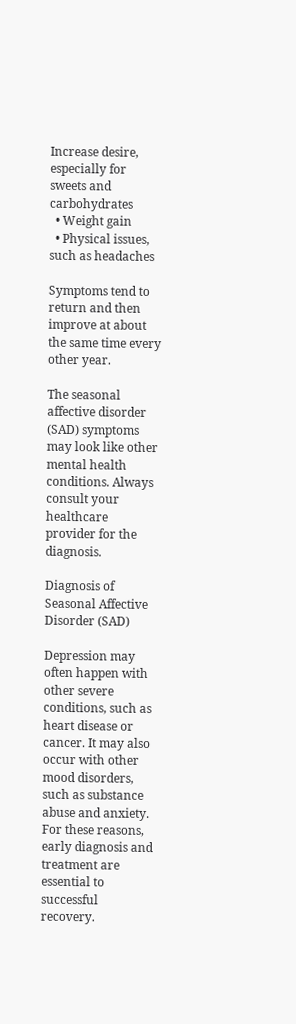Increase desire, especially for sweets and carbohydrates
  • Weight gain
  • Physical issues, such as headaches

Symptoms tend to return and then improve at about the same time every other year.

The seasonal affective disorder (SAD) symptoms may look like other mental health conditions. Always consult your healthcare provider for the diagnosis.

Diagnosis of Seasonal Affective Disorder (SAD)

Depression may often happen with other severe conditions, such as heart disease or cancer. It may also occur with other mood disorders, such as substance abuse and anxiety. For these reasons, early diagnosis and treatment are essential to successful recovery.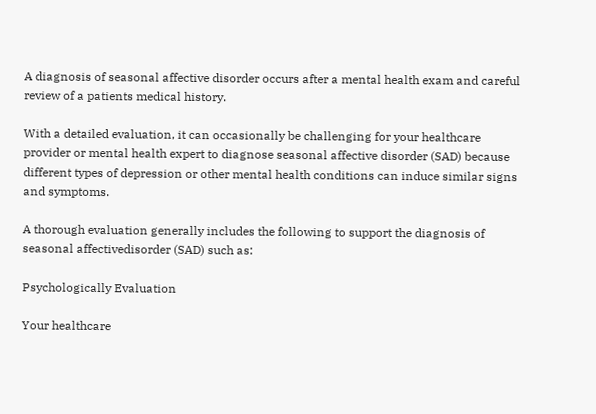A diagnosis of seasonal affective disorder occurs after a mental health exam and careful review of a patients medical history.

With a detailed evaluation, it can occasionally be challenging for your healthcare provider or mental health expert to diagnose seasonal affective disorder (SAD) because different types of depression or other mental health conditions can induce similar signs and symptoms.

A thorough evaluation generally includes the following to support the diagnosis of seasonal affectivedisorder (SAD) such as:

Psychologically Evaluation

Your healthcare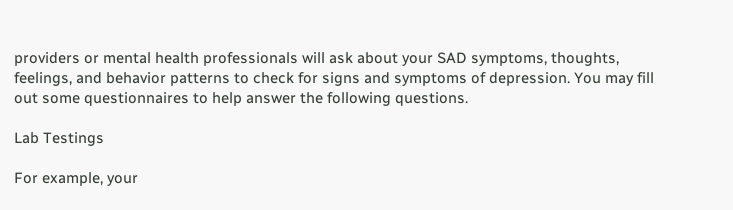providers or mental health professionals will ask about your SAD symptoms, thoughts, feelings, and behavior patterns to check for signs and symptoms of depression. You may fill out some questionnaires to help answer the following questions.

Lab Testings

For example, your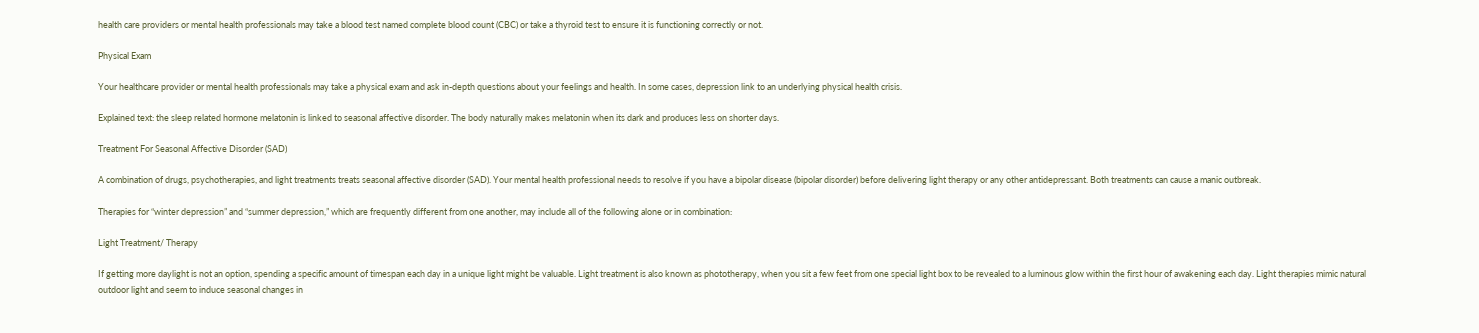health care providers or mental health professionals may take a blood test named complete blood count (CBC) or take a thyroid test to ensure it is functioning correctly or not.

Physical Exam

Your healthcare provider or mental health professionals may take a physical exam and ask in-depth questions about your feelings and health. In some cases, depression link to an underlying physical health crisis.

Explained text: the sleep related hormone melatonin is linked to seasonal affective disorder. The body naturally makes melatonin when its dark and produces less on shorter days.

Treatment For Seasonal Affective Disorder (SAD)

A combination of drugs, psychotherapies, and light treatments treats seasonal affective disorder (SAD). Your mental health professional needs to resolve if you have a bipolar disease (bipolar disorder) before delivering light therapy or any other antidepressant. Both treatments can cause a manic outbreak.

Therapies for “winter depression” and “summer depression,” which are frequently different from one another, may include all of the following alone or in combination:

Light Treatment/ Therapy

If getting more daylight is not an option, spending a specific amount of timespan each day in a unique light might be valuable. Light treatment is also known as phototherapy, when you sit a few feet from one special light box to be revealed to a luminous glow within the first hour of awakening each day. Light therapies mimic natural outdoor light and seem to induce seasonal changes in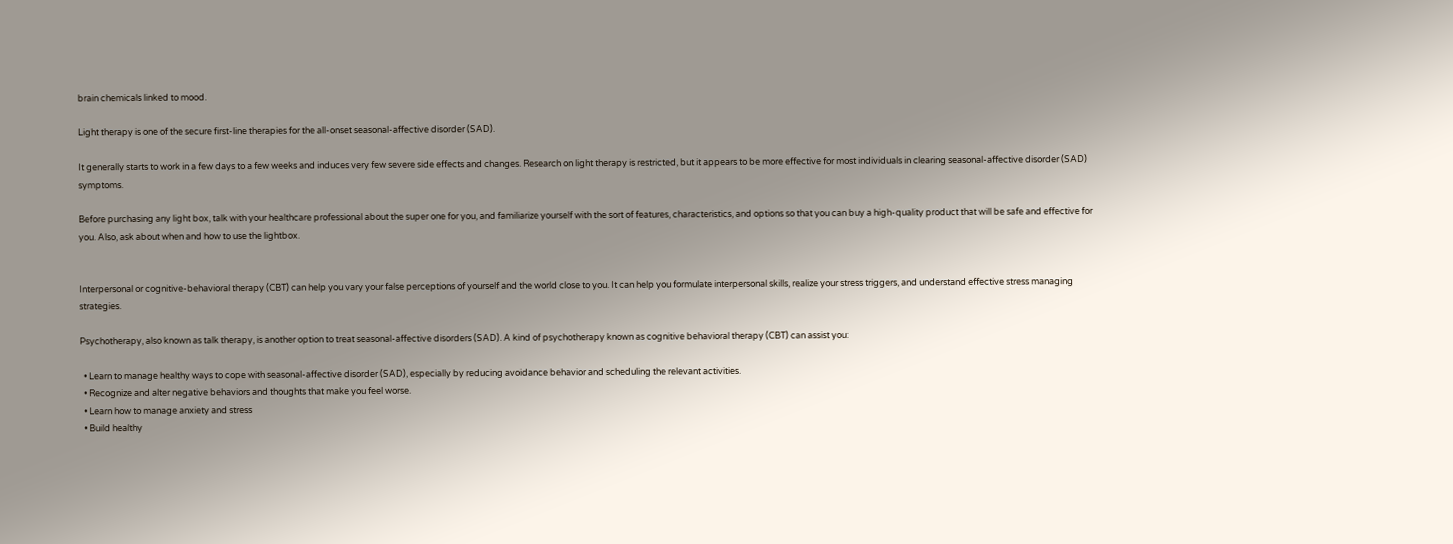brain chemicals linked to mood.

Light therapy is one of the secure first-line therapies for the all-onset seasonal-affective disorder (SAD).

It generally starts to work in a few days to a few weeks and induces very few severe side effects and changes. Research on light therapy is restricted, but it appears to be more effective for most individuals in clearing seasonal-affective disorder (SAD) symptoms.

Before purchasing any light box, talk with your healthcare professional about the super one for you, and familiarize yourself with the sort of features, characteristics, and options so that you can buy a high-quality product that will be safe and effective for you. Also, ask about when and how to use the lightbox.


Interpersonal or cognitive-behavioral therapy (CBT) can help you vary your false perceptions of yourself and the world close to you. It can help you formulate interpersonal skills, realize your stress triggers, and understand effective stress managing strategies.

Psychotherapy, also known as talk therapy, is another option to treat seasonal-affective disorders (SAD). A kind of psychotherapy known as cognitive behavioral therapy (CBT) can assist you:

  • Learn to manage healthy ways to cope with seasonal-affective disorder (SAD), especially by reducing avoidance behavior and scheduling the relevant activities.
  • Recognize and alter negative behaviors and thoughts that make you feel worse.
  • Learn how to manage anxiety and stress
  • Build healthy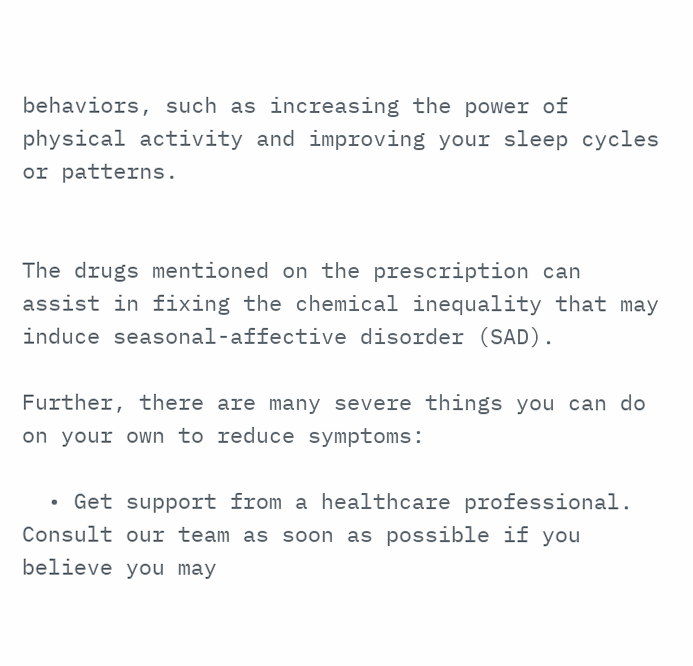behaviors, such as increasing the power of physical activity and improving your sleep cycles or patterns.


The drugs mentioned on the prescription can assist in fixing the chemical inequality that may induce seasonal-affective disorder (SAD).

Further, there are many severe things you can do on your own to reduce symptoms:

  • Get support from a healthcare professional. Consult our team as soon as possible if you believe you may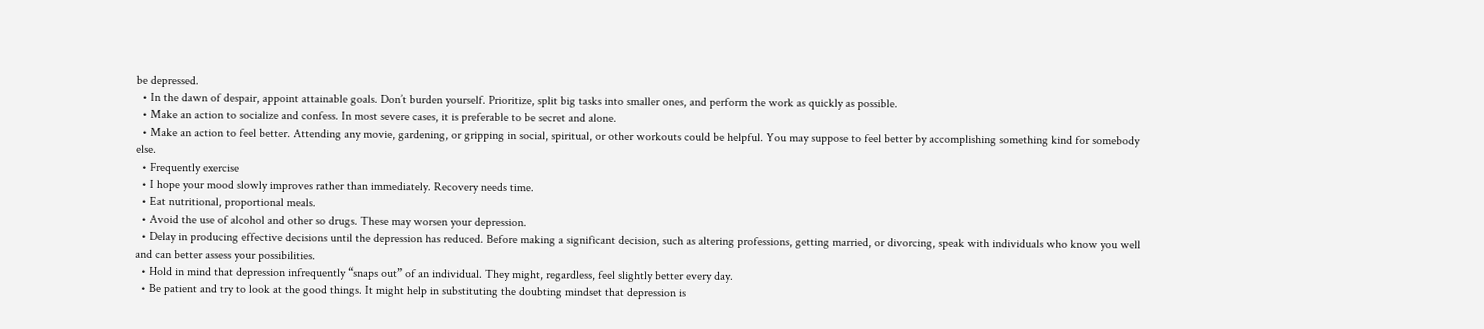be depressed.
  • In the dawn of despair, appoint attainable goals. Don’t burden yourself. Prioritize, split big tasks into smaller ones, and perform the work as quickly as possible.
  • Make an action to socialize and confess. In most severe cases, it is preferable to be secret and alone.
  • Make an action to feel better. Attending any movie, gardening, or gripping in social, spiritual, or other workouts could be helpful. You may suppose to feel better by accomplishing something kind for somebody else.
  • Frequently exercise
  • I hope your mood slowly improves rather than immediately. Recovery needs time.
  • Eat nutritional, proportional meals.
  • Avoid the use of alcohol and other so drugs. These may worsen your depression.
  • Delay in producing effective decisions until the depression has reduced. Before making a significant decision, such as altering professions, getting married, or divorcing, speak with individuals who know you well and can better assess your possibilities.
  • Hold in mind that depression infrequently “snaps out” of an individual. They might, regardless, feel slightly better every day.
  • Be patient and try to look at the good things. It might help in substituting the doubting mindset that depression is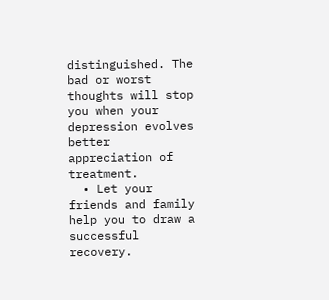distinguished. The bad or worst thoughts will stop you when your depression evolves better appreciation of treatment.
  • Let your friends and family help you to draw a successful recovery.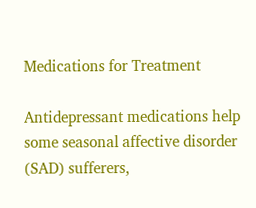Medications for Treatment

Antidepressant medications help some seasonal affective disorder (SAD) sufferers,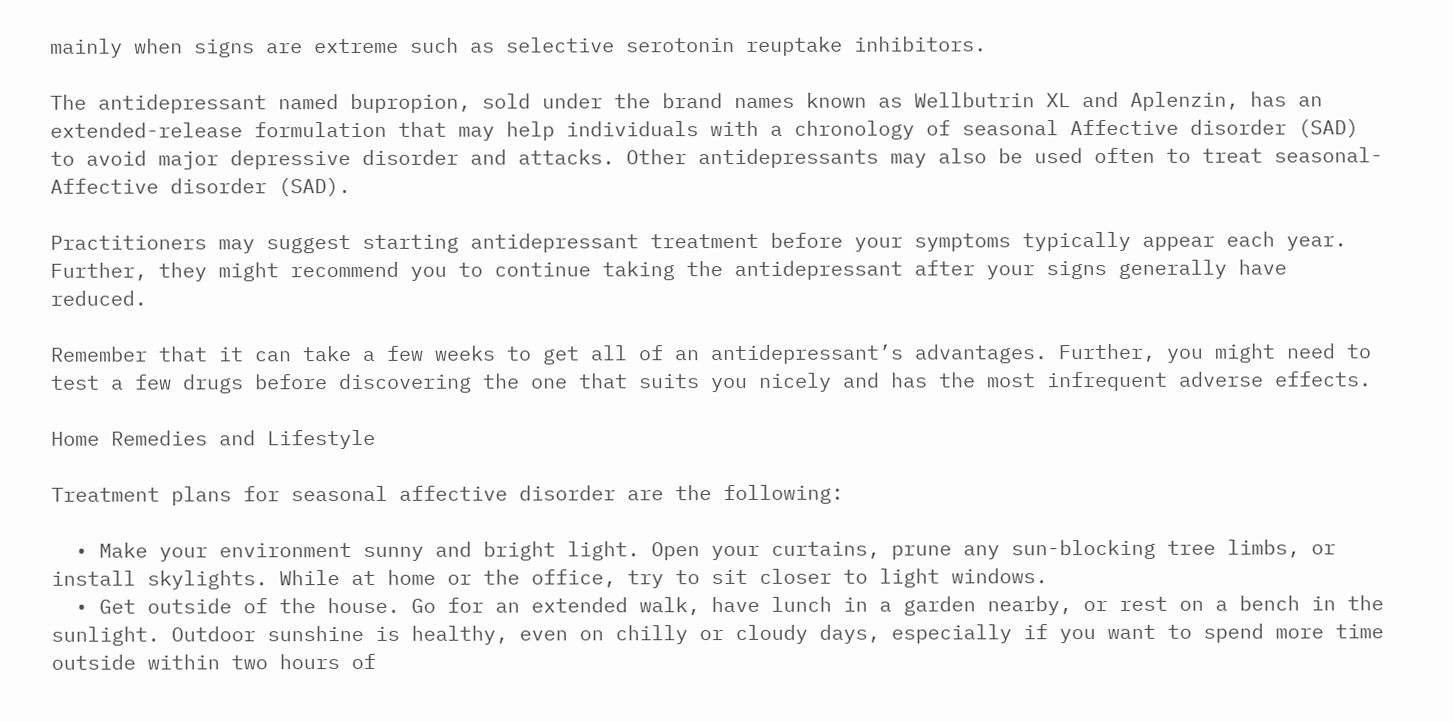mainly when signs are extreme such as selective serotonin reuptake inhibitors.

The antidepressant named bupropion, sold under the brand names known as Wellbutrin XL and Aplenzin, has an extended-release formulation that may help individuals with a chronology of seasonal Affective disorder (SAD) to avoid major depressive disorder and attacks. Other antidepressants may also be used often to treat seasonal-Affective disorder (SAD).

Practitioners may suggest starting antidepressant treatment before your symptoms typically appear each year. Further, they might recommend you to continue taking the antidepressant after your signs generally have reduced.

Remember that it can take a few weeks to get all of an antidepressant’s advantages. Further, you might need to test a few drugs before discovering the one that suits you nicely and has the most infrequent adverse effects.

Home Remedies and Lifestyle

Treatment plans for seasonal affective disorder are the following:

  • Make your environment sunny and bright light. Open your curtains, prune any sun-blocking tree limbs, or install skylights. While at home or the office, try to sit closer to light windows.
  • Get outside of the house. Go for an extended walk, have lunch in a garden nearby, or rest on a bench in the sunlight. Outdoor sunshine is healthy, even on chilly or cloudy days, especially if you want to spend more time outside within two hours of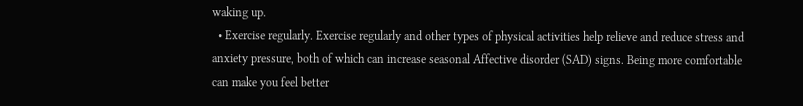waking up.
  • Exercise regularly. Exercise regularly and other types of physical activities help relieve and reduce stress and anxiety pressure, both of which can increase seasonal Affective disorder (SAD) signs. Being more comfortable can make you feel better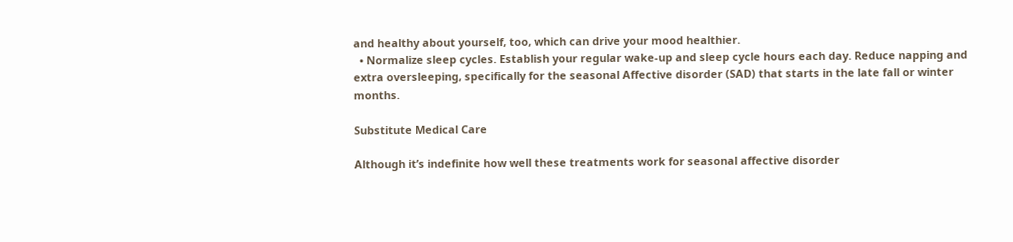and healthy about yourself, too, which can drive your mood healthier.
  • Normalize sleep cycles. Establish your regular wake-up and sleep cycle hours each day. Reduce napping and extra oversleeping, specifically for the seasonal Affective disorder (SAD) that starts in the late fall or winter months.

Substitute Medical Care

Although it’s indefinite how well these treatments work for seasonal affective disorder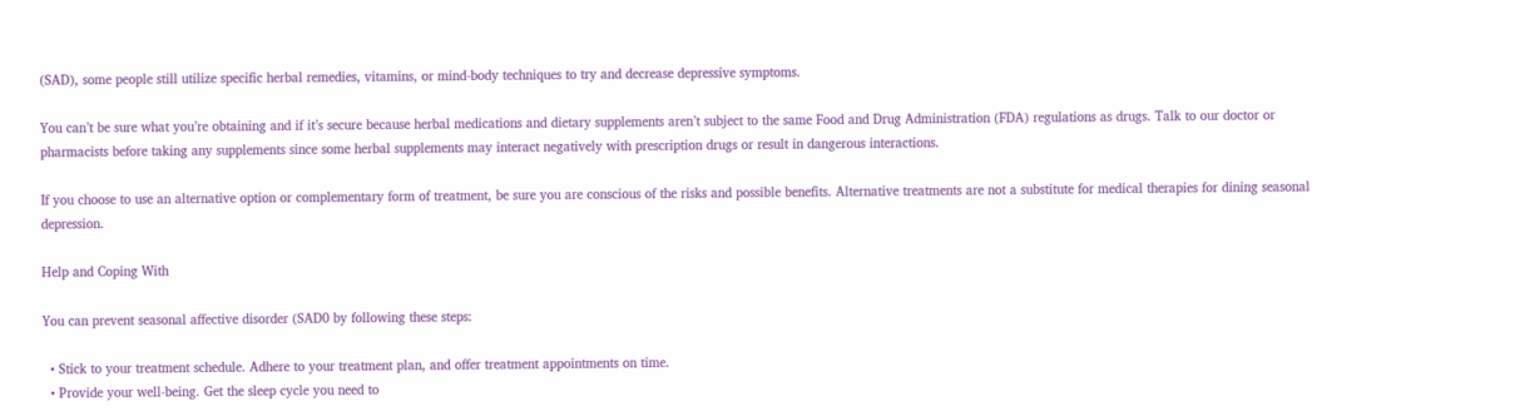(SAD), some people still utilize specific herbal remedies, vitamins, or mind-body techniques to try and decrease depressive symptoms.

You can’t be sure what you’re obtaining and if it’s secure because herbal medications and dietary supplements aren’t subject to the same Food and Drug Administration (FDA) regulations as drugs. Talk to our doctor or pharmacists before taking any supplements since some herbal supplements may interact negatively with prescription drugs or result in dangerous interactions.

If you choose to use an alternative option or complementary form of treatment, be sure you are conscious of the risks and possible benefits. Alternative treatments are not a substitute for medical therapies for dining seasonal depression.

Help and Coping With

You can prevent seasonal affective disorder (SAD0 by following these steps:

  • Stick to your treatment schedule. Adhere to your treatment plan, and offer treatment appointments on time.
  • Provide your well-being. Get the sleep cycle you need to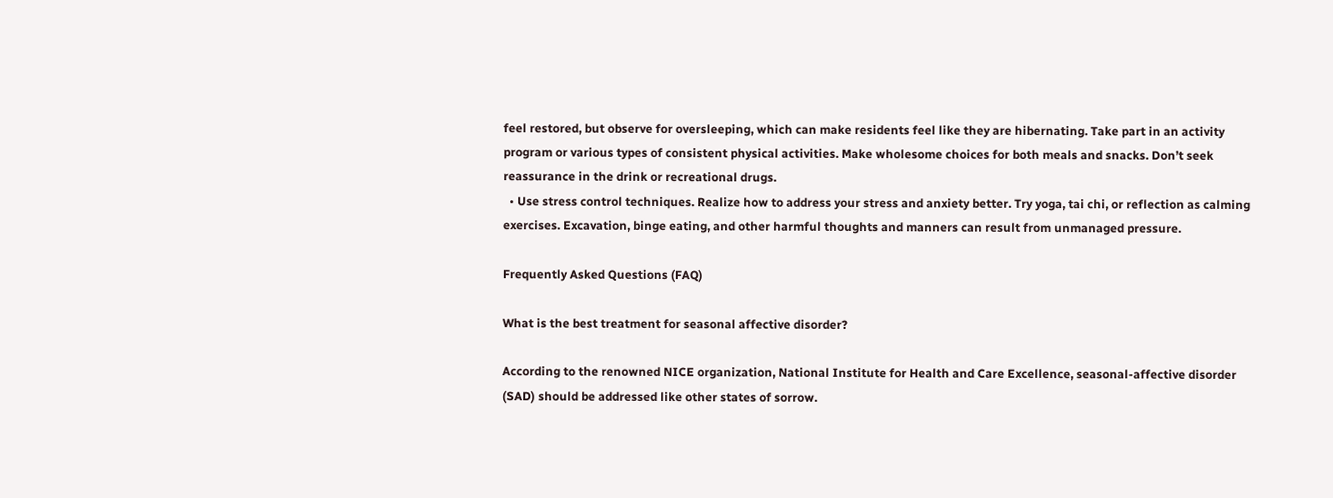feel restored, but observe for oversleeping, which can make residents feel like they are hibernating. Take part in an activity program or various types of consistent physical activities. Make wholesome choices for both meals and snacks. Don’t seek reassurance in the drink or recreational drugs.
  • Use stress control techniques. Realize how to address your stress and anxiety better. Try yoga, tai chi, or reflection as calming exercises. Excavation, binge eating, and other harmful thoughts and manners can result from unmanaged pressure.

Frequently Asked Questions (FAQ)

What is the best treatment for seasonal affective disorder?

According to the renowned NICE organization, National Institute for Health and Care Excellence, seasonal-affective disorder (SAD) should be addressed like other states of sorrow.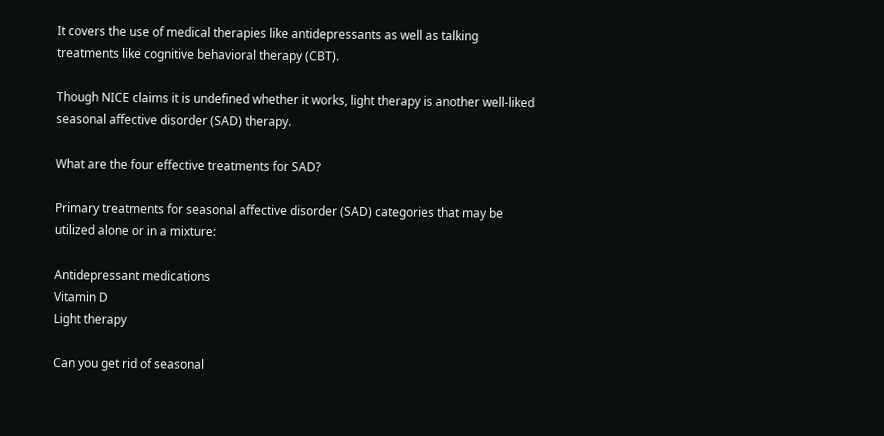It covers the use of medical therapies like antidepressants as well as talking treatments like cognitive behavioral therapy (CBT).

Though NICE claims it is undefined whether it works, light therapy is another well-liked seasonal affective disorder (SAD) therapy.

What are the four effective treatments for SAD?

Primary treatments for seasonal affective disorder (SAD) categories that may be utilized alone or in a mixture:

Antidepressant medications
Vitamin D
Light therapy

Can you get rid of seasonal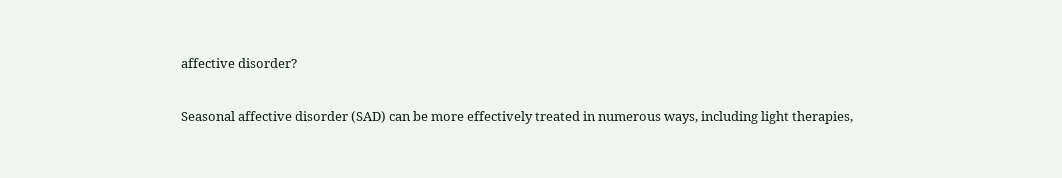affective disorder?

Seasonal affective disorder (SAD) can be more effectively treated in numerous ways, including light therapies,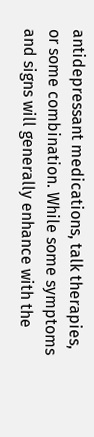antidepressant medications, talk therapies, or some combination. While some symptoms and signs will generally enhance with the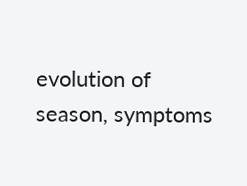evolution of season, symptoms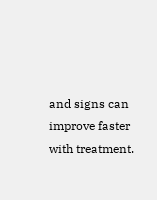and signs can improve faster with treatment.